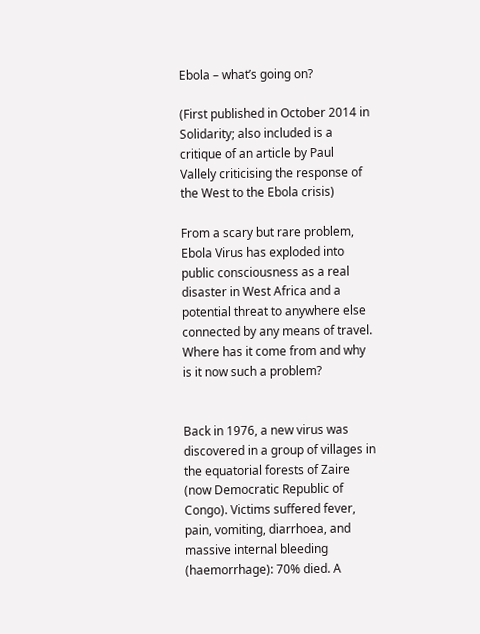Ebola – what’s going on?

(First published in October 2014 in Solidarity; also included is a critique of an article by Paul Vallely criticising the response of the West to the Ebola crisis)

From a scary but rare problem, Ebola Virus has exploded into public consciousness as a real disaster in West Africa and a potential threat to anywhere else connected by any means of travel. Where has it come from and why is it now such a problem?


Back in 1976, a new virus was discovered in a group of villages in the equatorial forests of Zaire (now Democratic Republic of Congo). Victims suffered fever, pain, vomiting, diarrhoea, and massive internal bleeding (haemorrhage): 70% died. A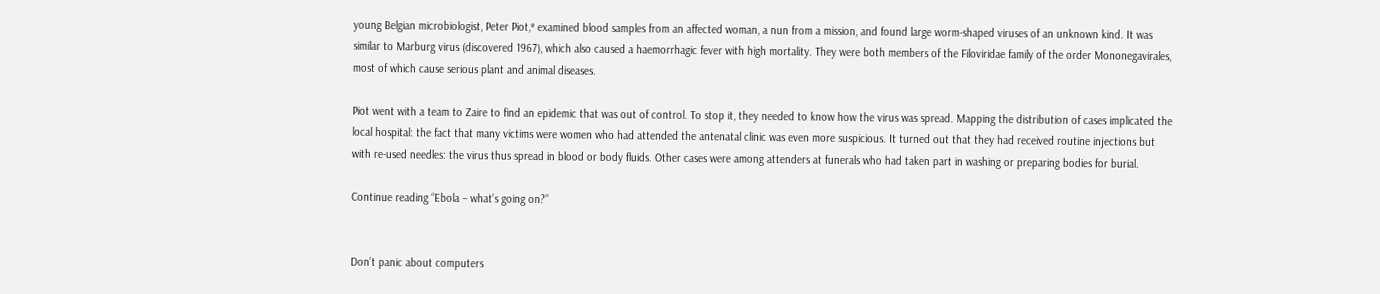young Belgian microbiologist, Peter Piot,* examined blood samples from an affected woman, a nun from a mission, and found large worm-shaped viruses of an unknown kind. It was similar to Marburg virus (discovered 1967), which also caused a haemorrhagic fever with high mortality. They were both members of the Filoviridae family of the order Mononegavirales, most of which cause serious plant and animal diseases.

Piot went with a team to Zaire to find an epidemic that was out of control. To stop it, they needed to know how the virus was spread. Mapping the distribution of cases implicated the local hospital: the fact that many victims were women who had attended the antenatal clinic was even more suspicious. It turned out that they had received routine injections but with re-used needles: the virus thus spread in blood or body fluids. Other cases were among attenders at funerals who had taken part in washing or preparing bodies for burial.

Continue reading “Ebola – what’s going on?”


Don’t panic about computers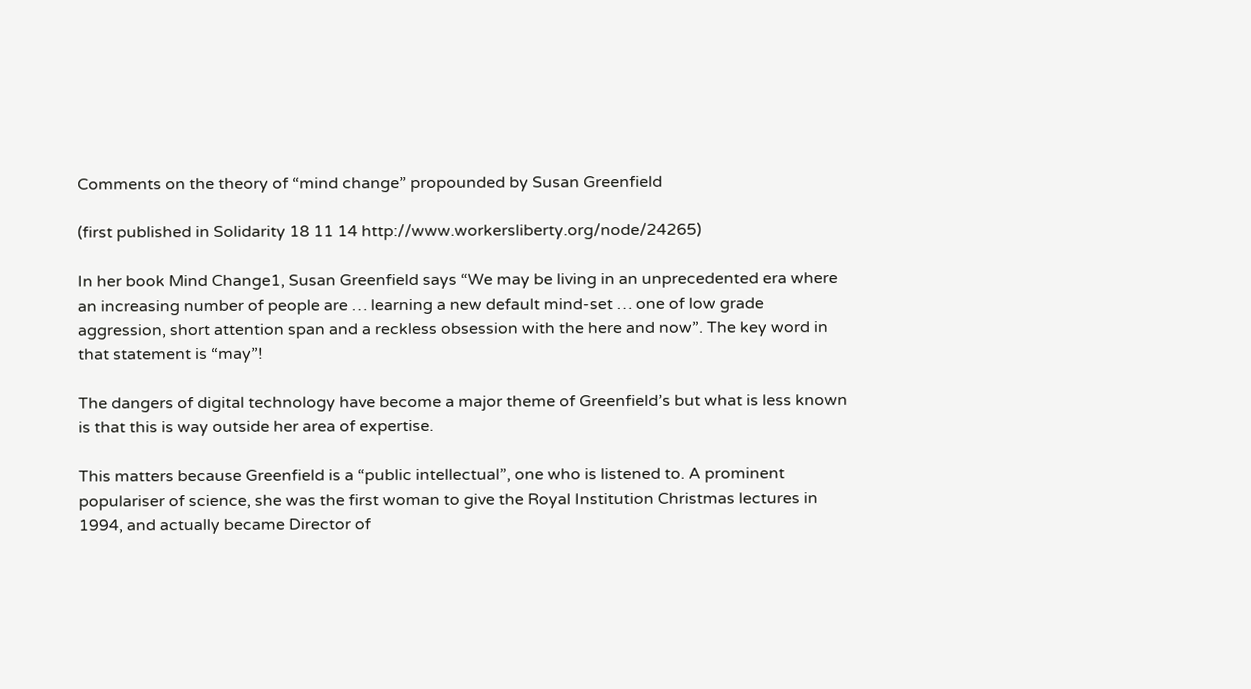Comments on the theory of “mind change” propounded by Susan Greenfield

(first published in Solidarity 18 11 14 http://www.workersliberty.org/node/24265)

In her book Mind Change1, Susan Greenfield says “We may be living in an unprecedented era where an increasing number of people are … learning a new default mind-set … one of low grade aggression, short attention span and a reckless obsession with the here and now”. The key word in that statement is “may”!

The dangers of digital technology have become a major theme of Greenfield’s but what is less known is that this is way outside her area of expertise.

This matters because Greenfield is a “public intellectual”, one who is listened to. A prominent populariser of science, she was the first woman to give the Royal Institution Christmas lectures in 1994, and actually became Director of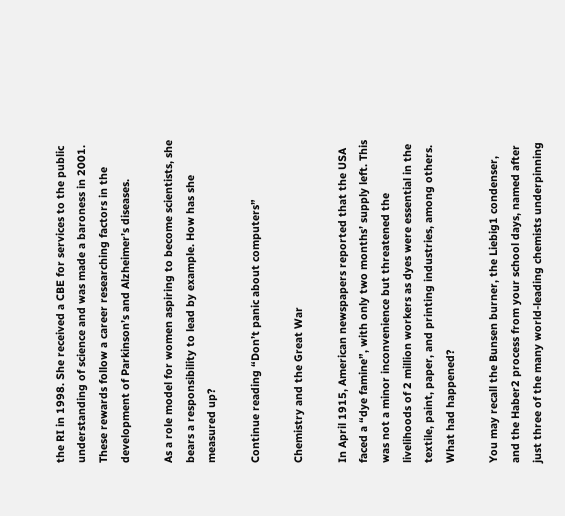the RI in 1998. She received a CBE for services to the public understanding of science and was made a baroness in 2001. These rewards follow a career researching factors in the development of Parkinson’s and Alzheimer’s diseases.

As a role model for women aspiring to become scientists, she bears a responsibility to lead by example. How has she measured up?

Continue reading “Don’t panic about computers”

Chemistry and the Great War

In April 1915, American newspapers reported that the USA faced a “dye famine”, with only two months’ supply left. This was not a minor inconvenience but threatened the livelihoods of 2 million workers as dyes were essential in the textile, paint, paper, and printing industries, among others. What had happened?

You may recall the Bunsen burner, the Liebig1 condenser, and the Haber2 process from your school days, named after just three of the many world-leading chemists underpinning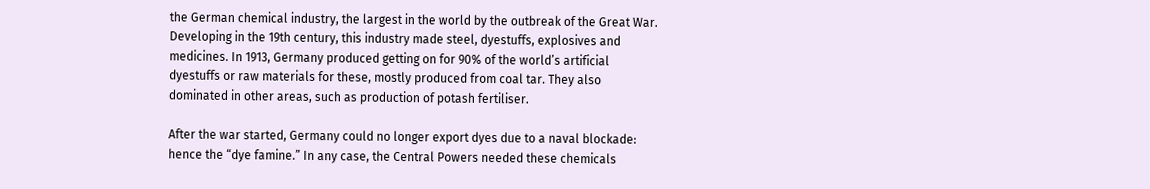the German chemical industry, the largest in the world by the outbreak of the Great War. Developing in the 19th century, this industry made steel, dyestuffs, explosives and medicines. In 1913, Germany produced getting on for 90% of the world’s artificial dyestuffs or raw materials for these, mostly produced from coal tar. They also dominated in other areas, such as production of potash fertiliser.

After the war started, Germany could no longer export dyes due to a naval blockade: hence the “dye famine.” In any case, the Central Powers needed these chemicals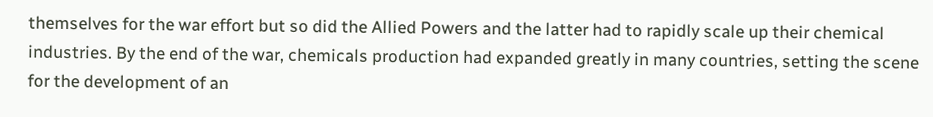themselves for the war effort but so did the Allied Powers and the latter had to rapidly scale up their chemical industries. By the end of the war, chemicals production had expanded greatly in many countries, setting the scene for the development of an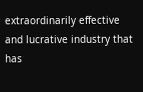extraordinarily effective and lucrative industry that has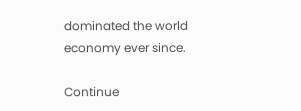dominated the world economy ever since.

Continue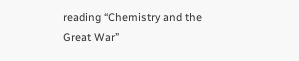reading “Chemistry and the Great War”